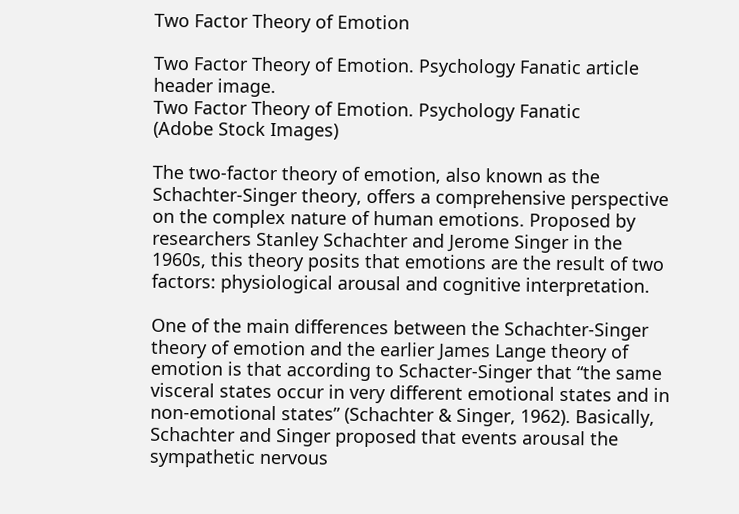Two Factor Theory of Emotion

Two Factor Theory of Emotion. Psychology Fanatic article header image.
Two Factor Theory of Emotion. Psychology Fanatic
(Adobe Stock Images)

The two-factor theory of emotion, also known as the Schachter-Singer theory, offers a comprehensive perspective on the complex nature of human emotions. Proposed by researchers Stanley Schachter and Jerome Singer in the 1960s, this theory posits that emotions are the result of two factors: physiological arousal and cognitive interpretation.

One of the main differences between the Schachter-Singer theory of emotion and the earlier James Lange theory of emotion is that according to Schacter-Singer that “the same visceral states occur in very different emotional states and in non-emotional states” (Schachter & Singer, 1962). Basically, Schachter and Singer proposed that events arousal the sympathetic nervous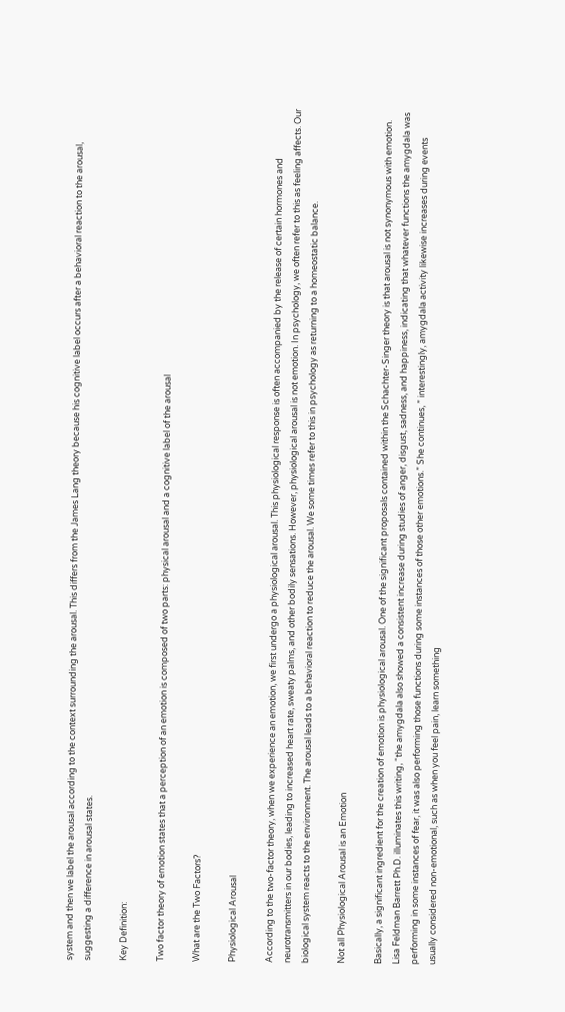system and then we label the arousal according to the context surrounding the arousal. This differs from the James Lang theory because his cognitive label occurs after a behavioral reaction to the arousal, suggesting a difference in arousal states.

Key Definition:

Two factor theory of emotion states that a perception of an emotion is composed of two parts: physical arousal and a cognitive label of the arousal

What are the Two Factors?

Physiological Arousal

According to the two-factor theory, when we experience an emotion, we first undergo a physiological arousal. This physiological response is often accompanied by the release of certain hormones and neurotransmitters in our bodies, leading to increased heart rate, sweaty palms, and other bodily sensations. However, physiological arousal is not emotion. In psychology, we often refer to this as feeling affects. Our biological system reacts to the environment. The arousal leads to a behavioral reaction to reduce the arousal. We some times refer to this in psychology as returning to a homeostatic balance.

Not all Physiological Arousal is an Emotion

Basically, a significant ingredient for the creation of emotion is physiological arousal. One of the significant proposals contained within the Schachter-Singer theory is that arousal is not synonymous with emotion. Lisa Feldman Barrett Ph.D. illuminates this writing, “the amygdala also showed a consistent increase during studies of anger, disgust, sadness, and happiness, indicating that whatever functions the amygdala was performing in some instances of fear, it was also performing those functions during some instances of those other emotions.” She continues, ” interestingly, amygdala activity likewise increases during events usually considered non-emotional, such as when you feel pain, learn something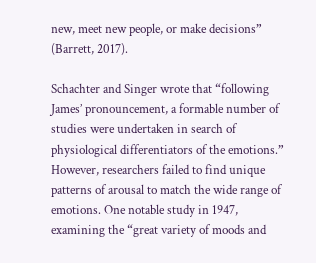new, meet new people, or make decisions” (Barrett, 2017).

Schachter and Singer wrote that “following James’ pronouncement, a formable number of studies were undertaken in search of physiological differentiators of the emotions.” However, researchers failed to find unique patterns of arousal to match the wide range of emotions. One notable study in 1947, examining the “great variety of moods and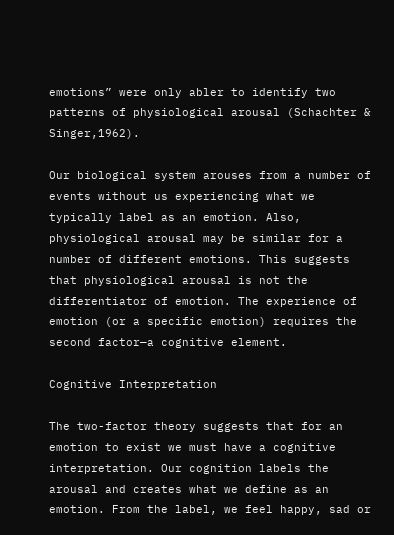emotions” were only abler to identify two patterns of physiological arousal (Schachter & Singer,1962).

Our biological system arouses from a number of events without us experiencing what we typically label as an emotion. Also, physiological arousal may be similar for a number of different emotions. This suggests that physiological arousal is not the differentiator of emotion. The experience of emotion (or a specific emotion) requires the second factor—a cognitive element.

Cognitive Interpretation

The two-factor theory suggests that for an emotion to exist we must have a cognitive interpretation. Our cognition labels the arousal and creates what we define as an emotion. From the label, we feel happy, sad or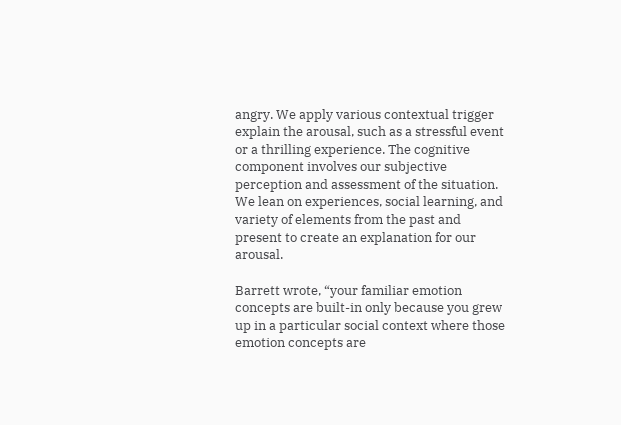angry. We apply various contextual trigger explain the arousal, such as a stressful event or a thrilling experience. The cognitive component involves our subjective perception and assessment of the situation. We lean on experiences, social learning, and variety of elements from the past and present to create an explanation for our arousal.

Barrett wrote, “your familiar emotion concepts are built-in only because you grew up in a particular social context where those emotion concepts are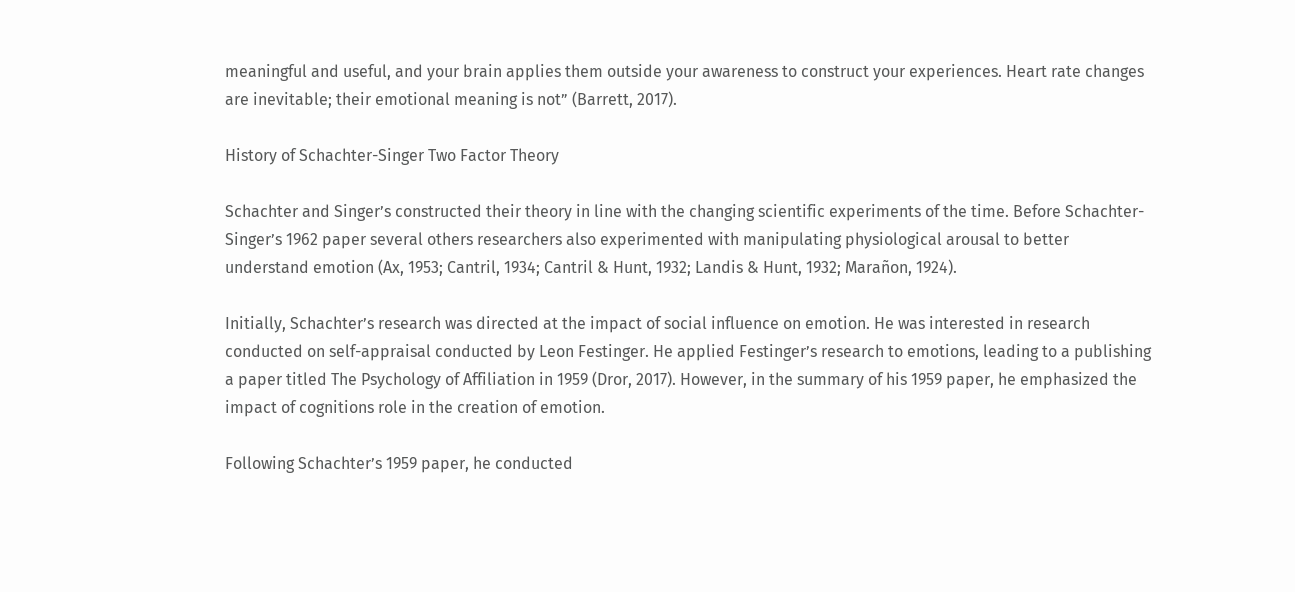meaningful and useful, and your brain applies them outside your awareness to construct your experiences. Heart rate changes are inevitable; their emotional meaning is not” (Barrett, 2017).

History of Schachter-Singer Two Factor Theory

Schachter and Singer’s constructed their theory in line with the changing scientific experiments of the time. Before Schachter-Singer’s 1962 paper several others researchers also experimented with manipulating physiological arousal to better understand emotion (Ax, 1953; Cantril, 1934; Cantril & Hunt, 1932; Landis & Hunt, 1932; Marañon, 1924).

Initially, Schachter’s research was directed at the impact of social influence on emotion. He was interested in research conducted on self-appraisal conducted by Leon Festinger. He applied Festinger’s research to emotions, leading to a publishing a paper titled The Psychology of Affiliation in 1959 (Dror, 2017). However, in the summary of his 1959 paper, he emphasized the impact of cognitions role in the creation of emotion.

Following Schachter’s 1959 paper, he conducted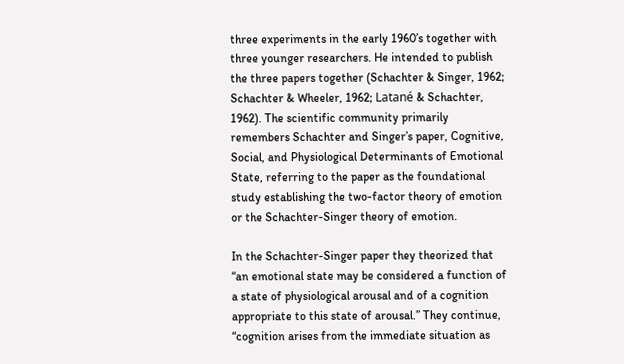three experiments in the early 1960’s together with three younger researchers. He intended to publish the three papers together (Schachter & Singer, 1962; Schachter & Wheeler, 1962; Latané & Schachter, 1962). The scientific community primarily remembers Schachter and Singer’s paper, Cognitive, Social, and Physiological Determinants of Emotional State, referring to the paper as the foundational study establishing the two-factor theory of emotion or the Schachter-Singer theory of emotion.

In the Schachter-Singer paper they theorized that “an emotional state may be considered a function of a state of physiological arousal and of a cognition appropriate to this state of arousal.” They continue, “cognition arises from the immediate situation as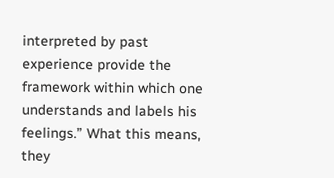interpreted by past experience provide the framework within which one understands and labels his feelings.” What this means, they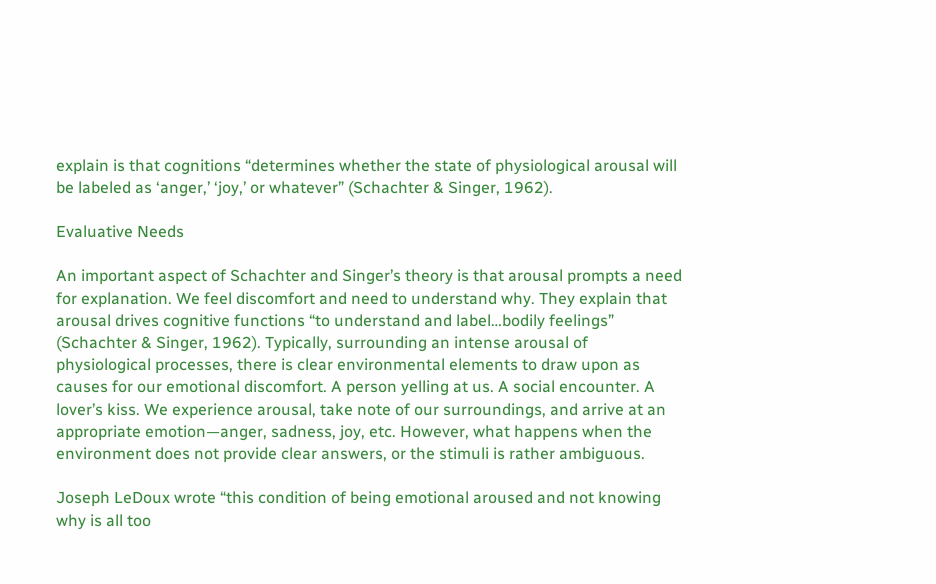explain is that cognitions “determines whether the state of physiological arousal will be labeled as ‘anger,’ ‘joy,’ or whatever” (Schachter & Singer, 1962).

Evaluative Needs

An important aspect of Schachter and Singer’s theory is that arousal prompts a need for explanation. We feel discomfort and need to understand why. They explain that arousal drives cognitive functions “to understand and label…bodily feelings” (Schachter & Singer, 1962). Typically, surrounding an intense arousal of physiological processes, there is clear environmental elements to draw upon as causes for our emotional discomfort. A person yelling at us. A social encounter. A lover’s kiss. We experience arousal, take note of our surroundings, and arrive at an appropriate emotion—anger, sadness, joy, etc. However, what happens when the environment does not provide clear answers, or the stimuli is rather ambiguous.

Joseph LeDoux wrote “this condition of being emotional aroused and not knowing why is all too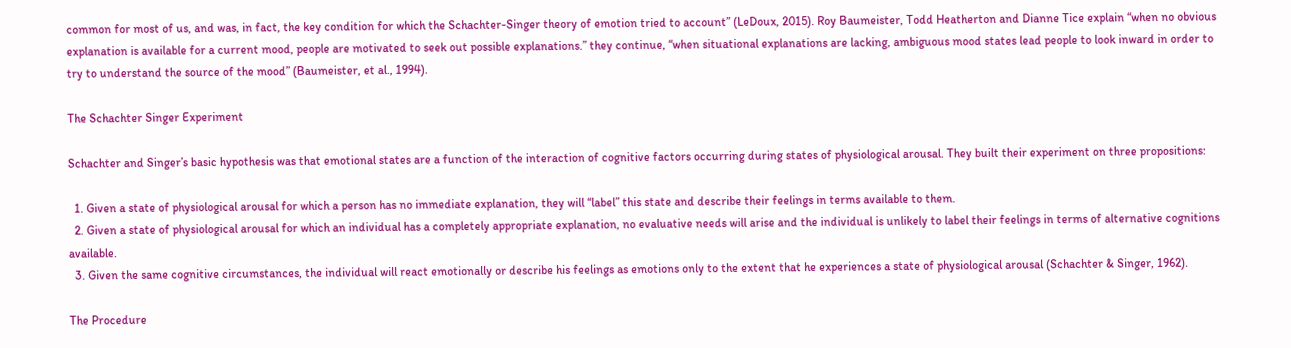common for most of us, and was, in fact, the key condition for which the Schachter-Singer theory of emotion tried to account” (LeDoux, 2015). Roy Baumeister, Todd Heatherton and Dianne Tice explain “when no obvious explanation is available for a current mood, people are motivated to seek out possible explanations.” they continue, “when situational explanations are lacking, ambiguous mood states lead people to look inward in order to try to understand the source of the mood” (Baumeister, et al., 1994).

The Schachter Singer Experiment

Schachter and Singer’s basic hypothesis was that emotional states are a function of the interaction of cognitive factors occurring during states of physiological arousal. They built their experiment on three propositions:

  1. Given a state of physiological arousal for which a person has no immediate explanation, they will “label” this state and describe their feelings in terms available to them.
  2. Given a state of physiological arousal for which an individual has a completely appropriate explanation, no evaluative needs will arise and the individual is unlikely to label their feelings in terms of alternative cognitions available.
  3. Given the same cognitive circumstances, the individual will react emotionally or describe his feelings as emotions only to the extent that he experiences a state of physiological arousal (Schachter & Singer, 1962).

The Procedure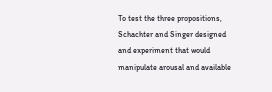To test the three propositions, Schachter and Singer designed and experiment that would manipulate arousal and available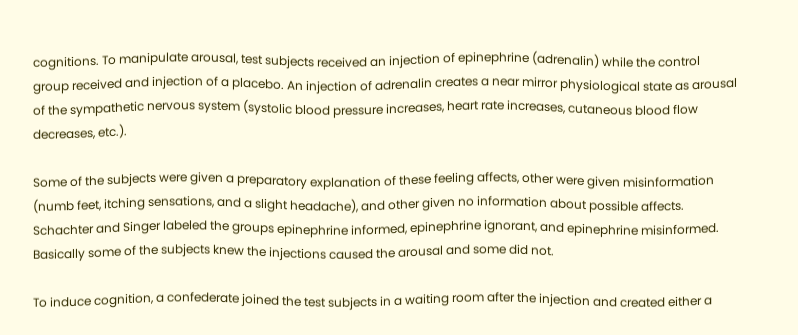cognitions. To manipulate arousal, test subjects received an injection of epinephrine (adrenalin) while the control group received and injection of a placebo. An injection of adrenalin creates a near mirror physiological state as arousal of the sympathetic nervous system (systolic blood pressure increases, heart rate increases, cutaneous blood flow decreases, etc.).

Some of the subjects were given a preparatory explanation of these feeling affects, other were given misinformation (numb feet, itching sensations, and a slight headache), and other given no information about possible affects. Schachter and Singer labeled the groups epinephrine informed, epinephrine ignorant, and epinephrine misinformed. Basically some of the subjects knew the injections caused the arousal and some did not.

To induce cognition, a confederate joined the test subjects in a waiting room after the injection and created either a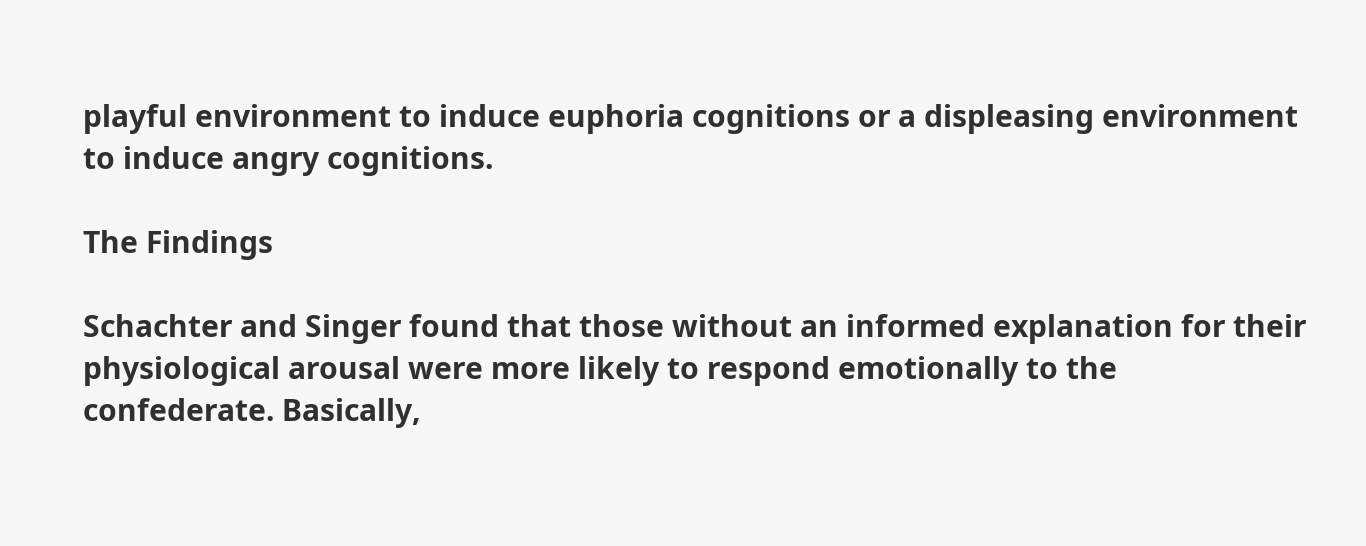playful environment to induce euphoria cognitions or a displeasing environment to induce angry cognitions.

The Findings

Schachter and Singer found that those without an informed explanation for their physiological arousal were more likely to respond emotionally to the confederate. Basically,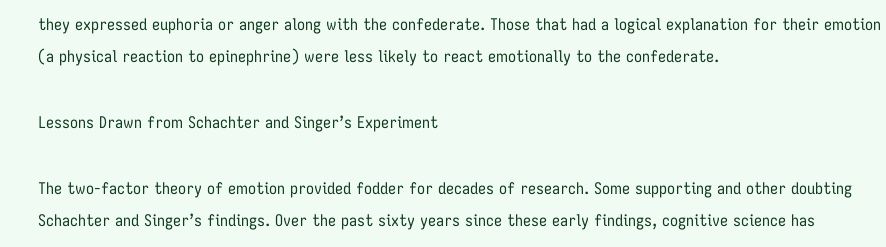they expressed euphoria or anger along with the confederate. Those that had a logical explanation for their emotion (a physical reaction to epinephrine) were less likely to react emotionally to the confederate.

Lessons Drawn from Schachter and Singer’s Experiment

The two-factor theory of emotion provided fodder for decades of research. Some supporting and other doubting Schachter and Singer’s findings. Over the past sixty years since these early findings, cognitive science has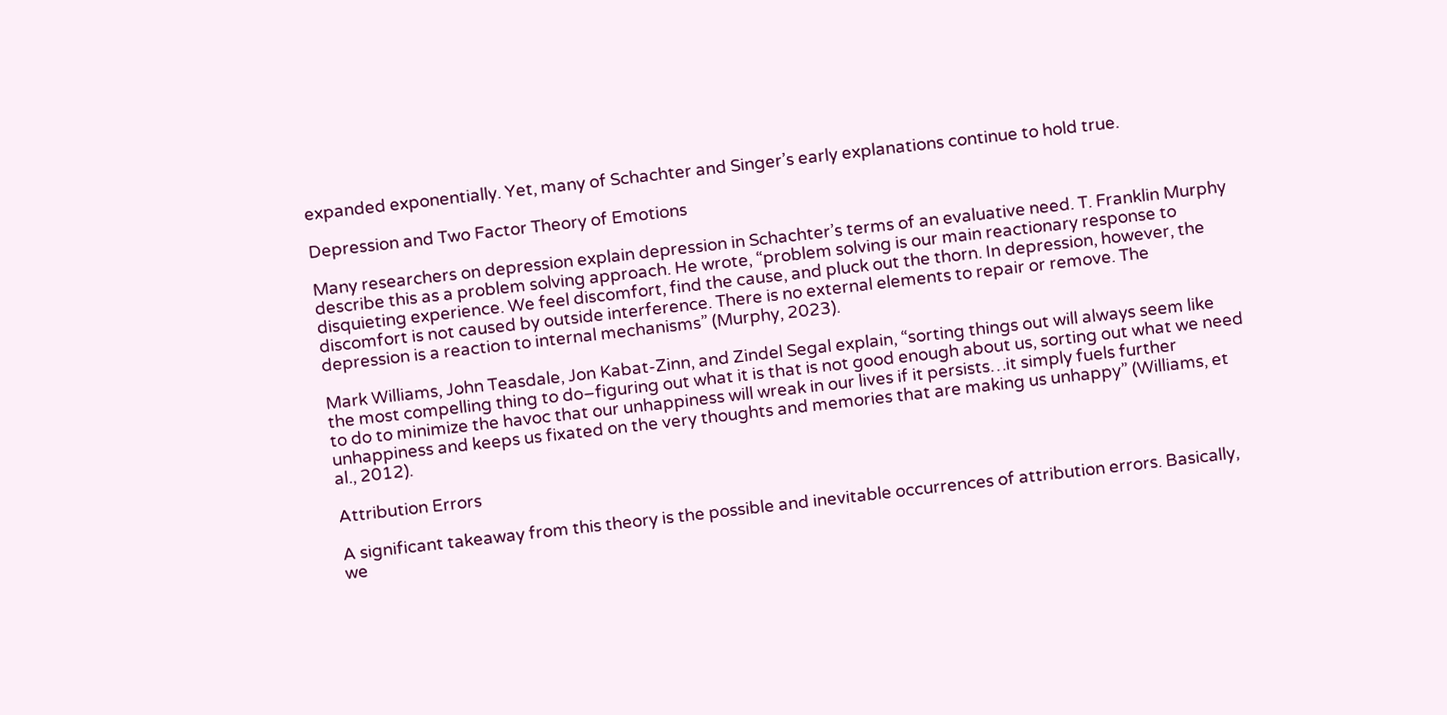expanded exponentially. Yet, many of Schachter and Singer’s early explanations continue to hold true.

Depression and Two Factor Theory of Emotions

Many researchers on depression explain depression in Schachter’s terms of an evaluative need. T. Franklin Murphy describe this as a problem solving approach. He wrote, “problem solving is our main reactionary response to disquieting experience. We feel discomfort, find the cause, and pluck out the thorn. In depression, however, the discomfort is not caused by outside interference. There is no external elements to repair or remove. The depression is a reaction to internal mechanisms” (Murphy, 2023).

Mark Williams, John Teasdale, Jon Kabat-Zinn, and Zindel Segal explain, “sorting things out will always seem like the most compelling thing to do–figuring out what it is that is not good enough about us, sorting out what we need to do to minimize the havoc that our unhappiness will wreak in our lives if it persists…it simply fuels further unhappiness and keeps us fixated on the very thoughts and memories that are making us unhappy” (Williams, et al., 2012).

Attribution Errors

A significant takeaway from this theory is the possible and inevitable occurrences of attribution errors. Basically, we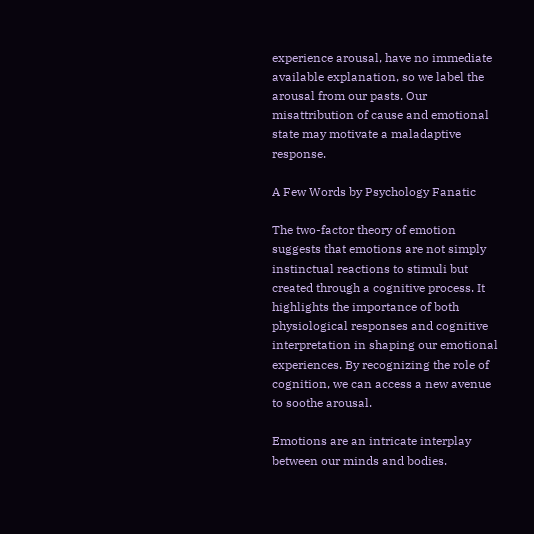experience arousal, have no immediate available explanation, so we label the arousal from our pasts. Our misattribution of cause and emotional state may motivate a maladaptive response.

A Few Words by Psychology Fanatic

The two-factor theory of emotion suggests that emotions are not simply instinctual reactions to stimuli but created through a cognitive process. It highlights the importance of both physiological responses and cognitive interpretation in shaping our emotional experiences. By recognizing the role of cognition, we can access a new avenue to soothe arousal.

Emotions are an intricate interplay between our minds and bodies.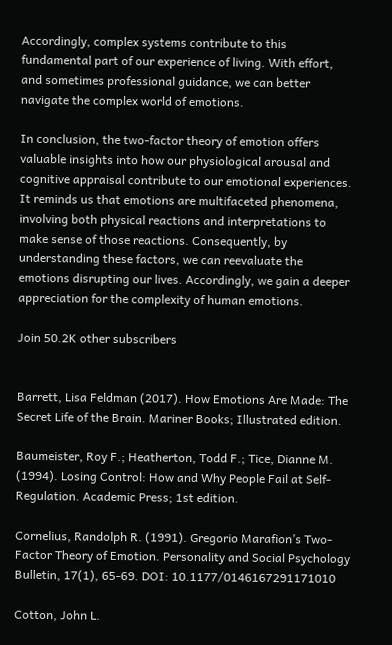Accordingly, complex systems contribute to this fundamental part of our experience of living. With effort, and sometimes professional guidance, we can better navigate the complex world of emotions.

In conclusion, the two-factor theory of emotion offers valuable insights into how our physiological arousal and cognitive appraisal contribute to our emotional experiences. It reminds us that emotions are multifaceted phenomena, involving both physical reactions and interpretations to make sense of those reactions. Consequently, by understanding these factors, we can reevaluate the emotions disrupting our lives. Accordingly, we gain a deeper appreciation for the complexity of human emotions.

Join 50.2K other subscribers


Barrett, Lisa Feldman (2017). How Emotions Are Made: The Secret Life of the Brain. Mariner Books; Illustrated edition.

Baumeister, Roy F.; Heatherton, Todd F.; Tice, Dianne M. (1994). Losing Control: How and Why People Fail at Self-Regulation. Academic Press; 1st edition.

Cornelius, Randolph R. (1991). Gregorio Marafion’s Two-Factor Theory of Emotion. Personality and Social Psychology Bulletin, 17(1), 65-69. DOI: 10.1177/0146167291171010

Cotton, John L.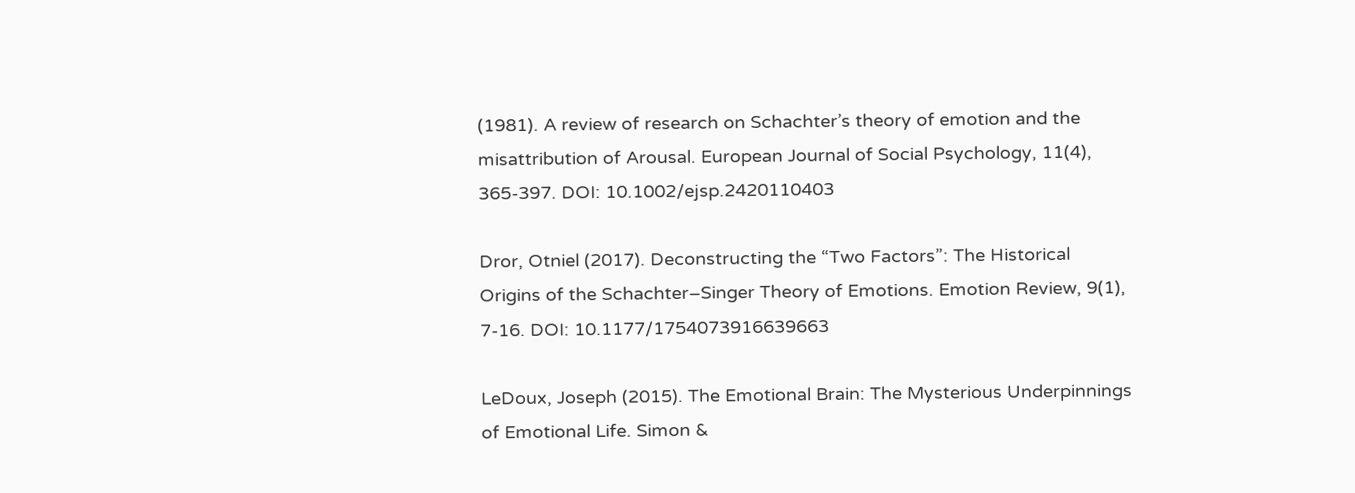(1981). A review of research on Schachter’s theory of emotion and the misattribution of Arousal. European Journal of Social Psychology, 11(4), 365-397. DOI: 10.1002/ejsp.2420110403

Dror, Otniel (2017). Deconstructing the “Two Factors”: The Historical Origins of the Schachter–Singer Theory of Emotions. Emotion Review, 9(1), 7-16. DOI: 10.1177/1754073916639663

LeDoux, Joseph (2015). The Emotional Brain: The Mysterious Underpinnings of Emotional Life. Simon &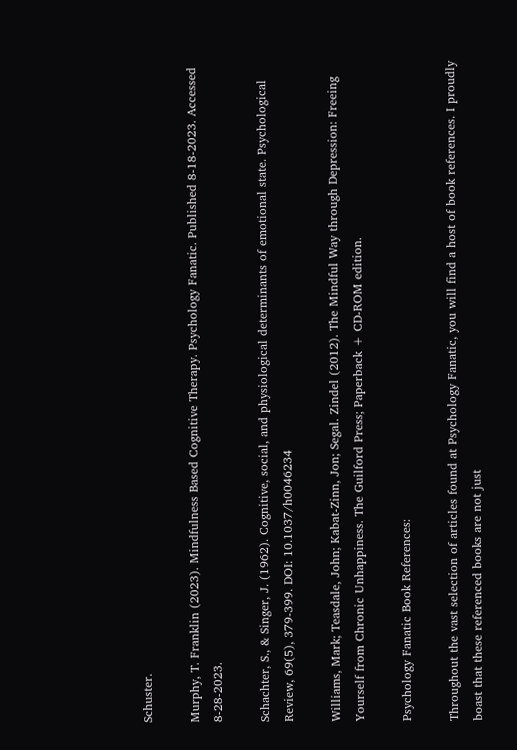Schuster.

Murphy, T. Franklin (2023). Mindfulness Based Cognitive Therapy. Psychology Fanatic. Published 8-18-2023. Accessed 8-28-2023.

Schachter, S., & Singer, J. (1962). Cognitive, social, and physiological determinants of emotional state. Psychological Review, 69(5), 379-399. DOI: 10.1037/h0046234

Williams, Mark; Teasdale, John; Kabat-Zinn, Jon; Segal. Zindel (2012). The Mindful Way through Depression: Freeing Yourself from Chronic Unhappiness. The Guilford Press; Paperback + CD-ROM edition.

Psychology Fanatic Book References:

Throughout the vast selection of articles found at Psychology Fanatic, you will find a host of book references. I proudly boast that these referenced books are not just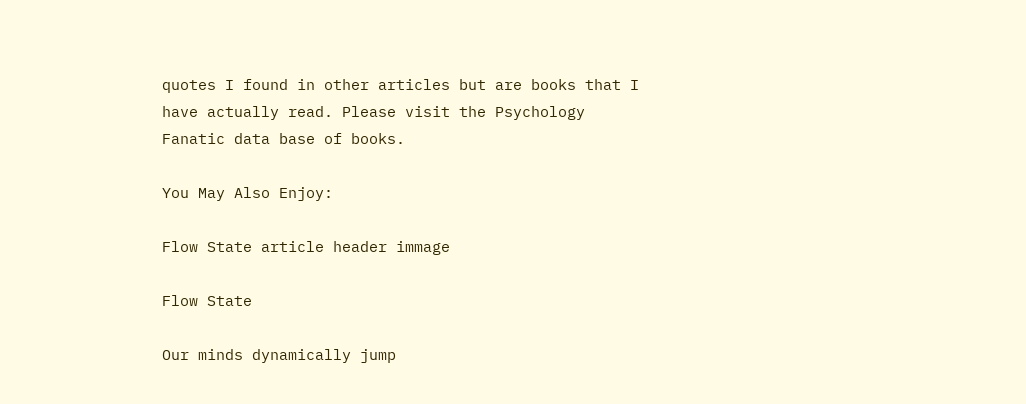quotes I found in other articles but are books that I have actually read. Please visit the Psychology Fanatic data base of books.

You May Also Enjoy:

Flow State article header immage

Flow State

Our minds dynamically jump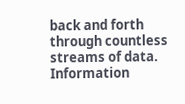back and forth through countless streams of data. Information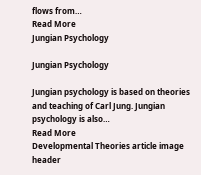flows from…
Read More
Jungian Psychology

Jungian Psychology

Jungian psychology is based on theories and teaching of Carl Jung. Jungian psychology is also…
Read More
Developmental Theories article image header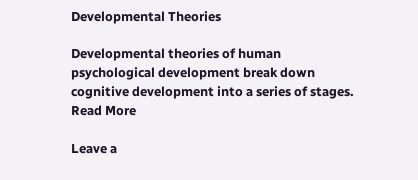Developmental Theories

Developmental theories of human psychological development break down cognitive development into a series of stages.
Read More

Leave a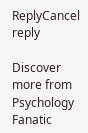ReplyCancel reply

Discover more from Psychology Fanatic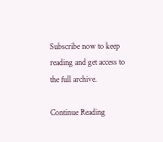Subscribe now to keep reading and get access to the full archive.

Continue Reading